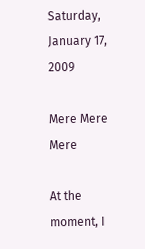Saturday, January 17, 2009

Mere Mere Mere

At the moment, I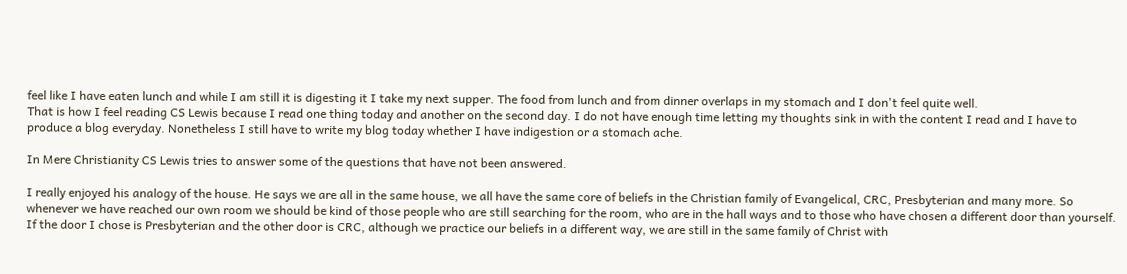feel like I have eaten lunch and while I am still it is digesting it I take my next supper. The food from lunch and from dinner overlaps in my stomach and I don't feel quite well.
That is how I feel reading CS Lewis because I read one thing today and another on the second day. I do not have enough time letting my thoughts sink in with the content I read and I have to produce a blog everyday. Nonetheless I still have to write my blog today whether I have indigestion or a stomach ache.

In Mere Christianity CS Lewis tries to answer some of the questions that have not been answered.

I really enjoyed his analogy of the house. He says we are all in the same house, we all have the same core of beliefs in the Christian family of Evangelical, CRC, Presbyterian and many more. So whenever we have reached our own room we should be kind of those people who are still searching for the room, who are in the hall ways and to those who have chosen a different door than yourself.
If the door I chose is Presbyterian and the other door is CRC, although we practice our beliefs in a different way, we are still in the same family of Christ with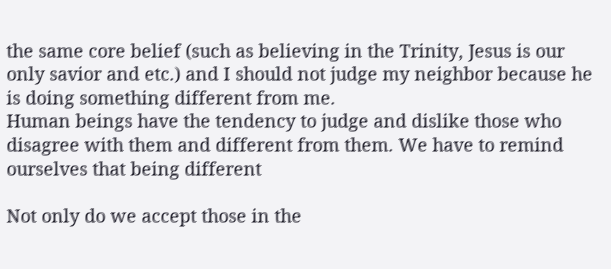the same core belief (such as believing in the Trinity, Jesus is our only savior and etc.) and I should not judge my neighbor because he is doing something different from me.
Human beings have the tendency to judge and dislike those who disagree with them and different from them. We have to remind ourselves that being different

Not only do we accept those in the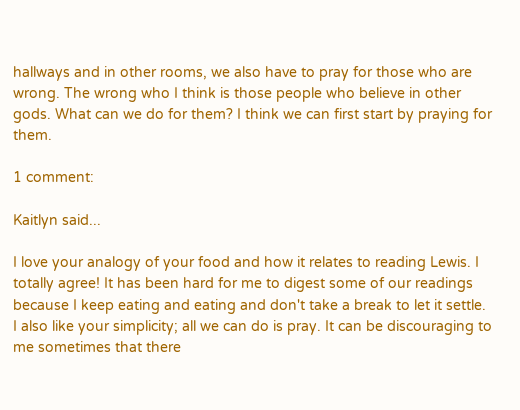hallways and in other rooms, we also have to pray for those who are wrong. The wrong who I think is those people who believe in other gods. What can we do for them? I think we can first start by praying for them.

1 comment:

Kaitlyn said...

I love your analogy of your food and how it relates to reading Lewis. I totally agree! It has been hard for me to digest some of our readings because I keep eating and eating and don't take a break to let it settle.
I also like your simplicity; all we can do is pray. It can be discouraging to me sometimes that there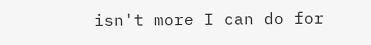isn't more I can do for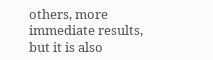others, more immediate results, but it is also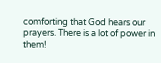comforting that God hears our prayers. There is a lot of power in them!